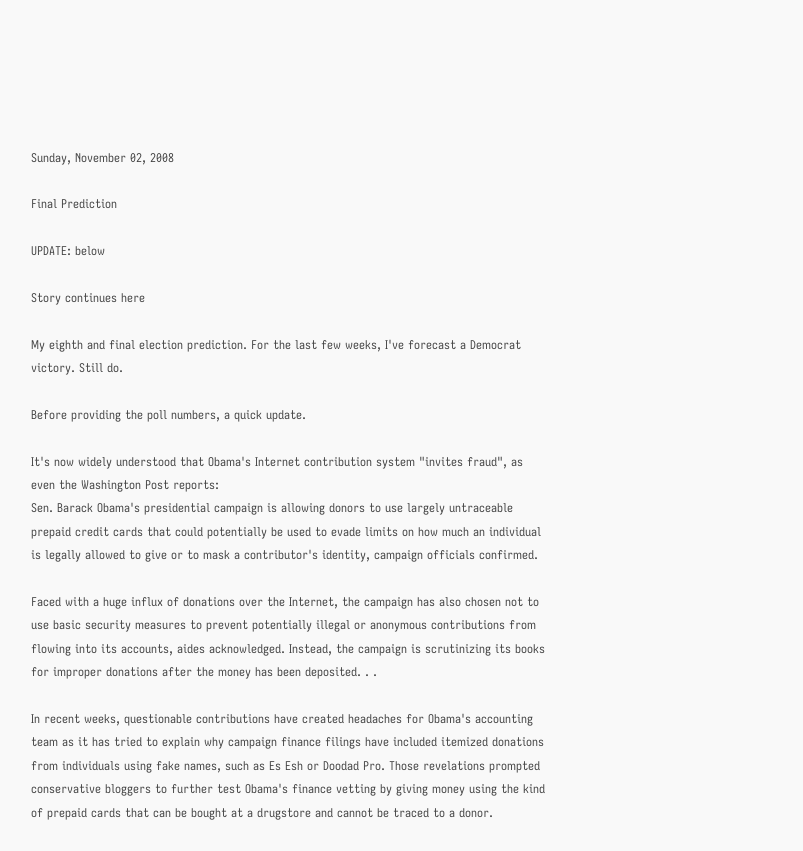Sunday, November 02, 2008

Final Prediction

UPDATE: below

Story continues here

My eighth and final election prediction. For the last few weeks, I've forecast a Democrat victory. Still do.

Before providing the poll numbers, a quick update.

It's now widely understood that Obama's Internet contribution system "invites fraud", as even the Washington Post reports:
Sen. Barack Obama's presidential campaign is allowing donors to use largely untraceable prepaid credit cards that could potentially be used to evade limits on how much an individual is legally allowed to give or to mask a contributor's identity, campaign officials confirmed.

Faced with a huge influx of donations over the Internet, the campaign has also chosen not to use basic security measures to prevent potentially illegal or anonymous contributions from flowing into its accounts, aides acknowledged. Instead, the campaign is scrutinizing its books for improper donations after the money has been deposited. . .

In recent weeks, questionable contributions have created headaches for Obama's accounting team as it has tried to explain why campaign finance filings have included itemized donations from individuals using fake names, such as Es Esh or Doodad Pro. Those revelations prompted conservative bloggers to further test Obama's finance vetting by giving money using the kind of prepaid cards that can be bought at a drugstore and cannot be traced to a donor.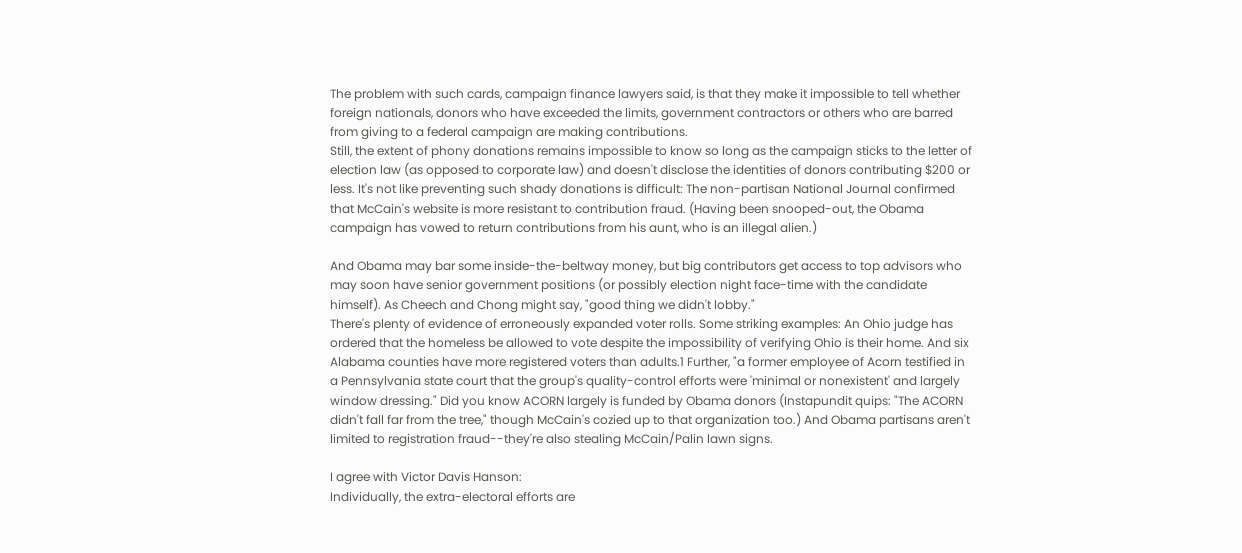The problem with such cards, campaign finance lawyers said, is that they make it impossible to tell whether foreign nationals, donors who have exceeded the limits, government contractors or others who are barred from giving to a federal campaign are making contributions.
Still, the extent of phony donations remains impossible to know so long as the campaign sticks to the letter of election law (as opposed to corporate law) and doesn't disclose the identities of donors contributing $200 or less. It's not like preventing such shady donations is difficult: The non-partisan National Journal confirmed that McCain's website is more resistant to contribution fraud. (Having been snooped-out, the Obama campaign has vowed to return contributions from his aunt, who is an illegal alien.)

And Obama may bar some inside-the-beltway money, but big contributors get access to top advisors who may soon have senior government positions (or possibly election night face-time with the candidate himself). As Cheech and Chong might say, "good thing we didn't lobby."
There's plenty of evidence of erroneously expanded voter rolls. Some striking examples: An Ohio judge has ordered that the homeless be allowed to vote despite the impossibility of verifying Ohio is their home. And six Alabama counties have more registered voters than adults.1 Further, "a former employee of Acorn testified in a Pennsylvania state court that the group's quality-control efforts were 'minimal or nonexistent' and largely window dressing." Did you know ACORN largely is funded by Obama donors (Instapundit quips: "The ACORN didn't fall far from the tree," though McCain's cozied up to that organization too.) And Obama partisans aren't limited to registration fraud--they're also stealing McCain/Palin lawn signs.

I agree with Victor Davis Hanson:
Individually, the extra-electoral efforts are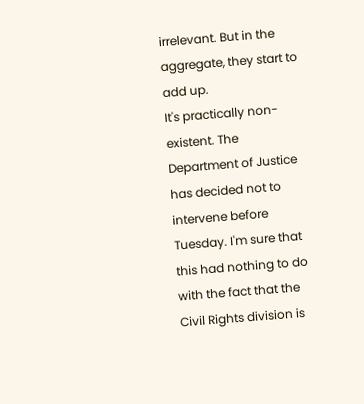irrelevant. But in the aggregate, they start to add up.
It's practically non-existent. The Department of Justice has decided not to intervene before Tuesday. I'm sure that this had nothing to do with the fact that the Civil Rights division is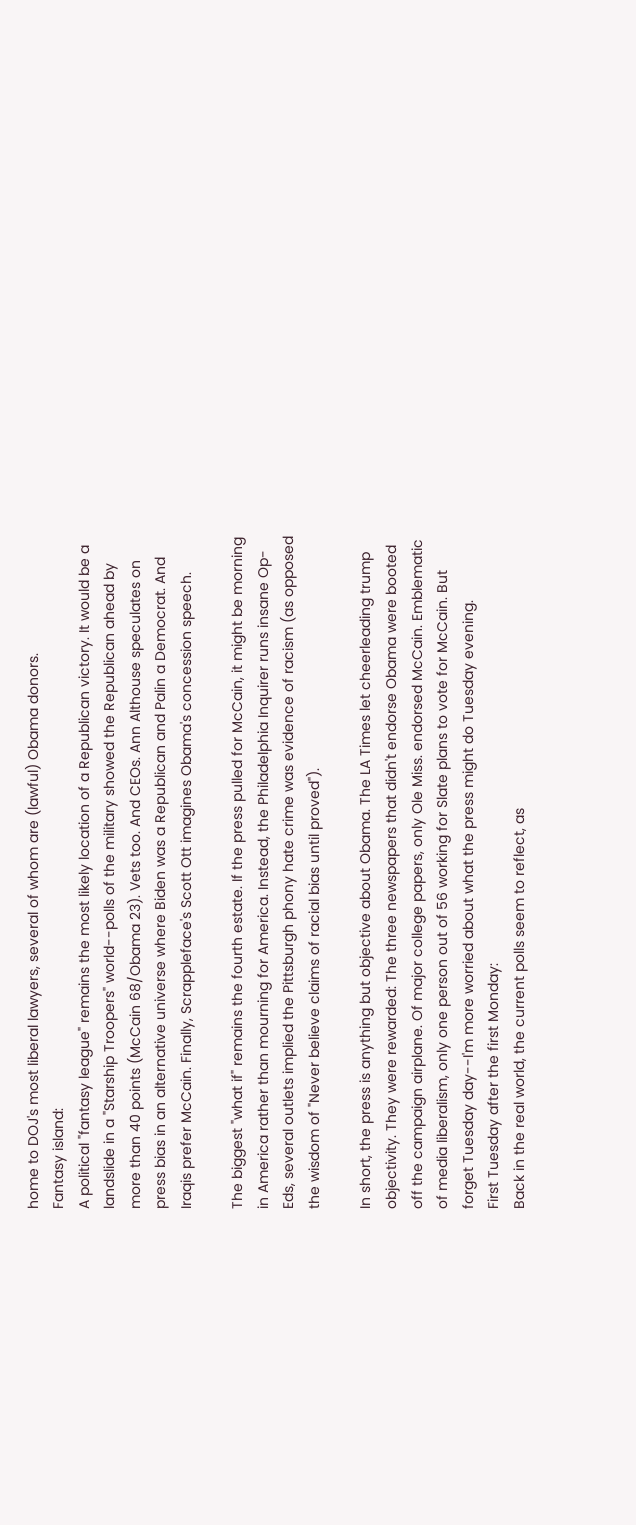home to DOJ's most liberal lawyers, several of whom are (lawful) Obama donors.
Fantasy island:
A political "fantasy league" remains the most likely location of a Republican victory. It would be a landslide in a "Starship Troopers" world--polls of the military showed the Republican ahead by more than 40 points (McCain 68/Obama 23). Vets too. And CEOs. Ann Althouse speculates on press bias in an alternative universe where Biden was a Republican and Palin a Democrat. And Iraqis prefer McCain. Finally, Scrappleface's Scott Ott imagines Obama's concession speech.

The biggest "what if" remains the fourth estate. If the press pulled for McCain, it might be morning in America rather than mourning for America. Instead, the Philadelphia Inquirer runs insane Op-Eds, several outlets implied the Pittsburgh phony hate crime was evidence of racism (as opposed the wisdom of "Never believe claims of racial bias until proved").

In short, the press is anything but objective about Obama. The LA Times let cheerleading trump objectivity. They were rewarded: The three newspapers that didn't endorse Obama were booted off the campaign airplane. Of major college papers, only Ole Miss. endorsed McCain. Emblematic of media liberalism, only one person out of 56 working for Slate plans to vote for McCain. But forget Tuesday day--I'm more worried about what the press might do Tuesday evening.
First Tuesday after the first Monday:
Back in the real world, the current polls seem to reflect, as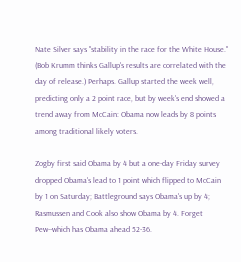Nate Silver says "stability in the race for the White House." (Bob Krumm thinks Gallup's results are correlated with the day of release.) Perhaps. Gallup started the week well, predicting only a 2 point race, but by week's end showed a trend away from McCain: Obama now leads by 8 points among traditional likely voters.

Zogby first said Obama by 4 but a one-day Friday survey dropped Obama's lead to 1 point which flipped to McCain by 1 on Saturday; Battleground says Obama's up by 4; Rasmussen and Cook also show Obama by 4. Forget Pew--which has Obama ahead 52-36.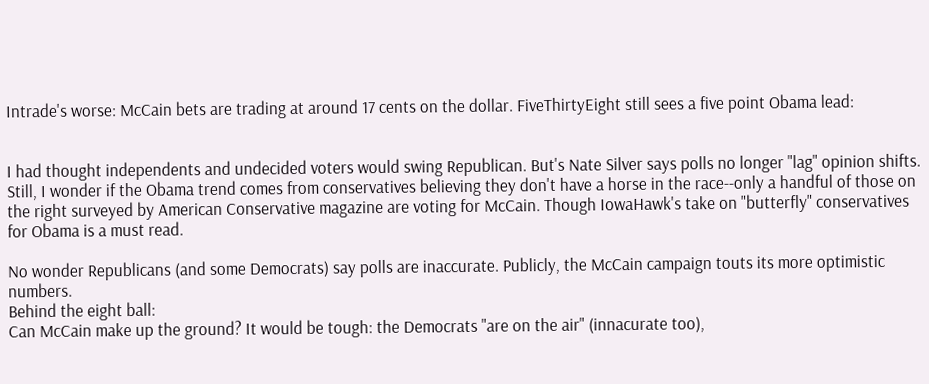Intrade's worse: McCain bets are trading at around 17 cents on the dollar. FiveThirtyEight still sees a five point Obama lead:


I had thought independents and undecided voters would swing Republican. But's Nate Silver says polls no longer "lag" opinion shifts. Still, I wonder if the Obama trend comes from conservatives believing they don't have a horse in the race--only a handful of those on the right surveyed by American Conservative magazine are voting for McCain. Though IowaHawk's take on "butterfly" conservatives for Obama is a must read.

No wonder Republicans (and some Democrats) say polls are inaccurate. Publicly, the McCain campaign touts its more optimistic numbers.
Behind the eight ball:
Can McCain make up the ground? It would be tough: the Democrats "are on the air" (innacurate too),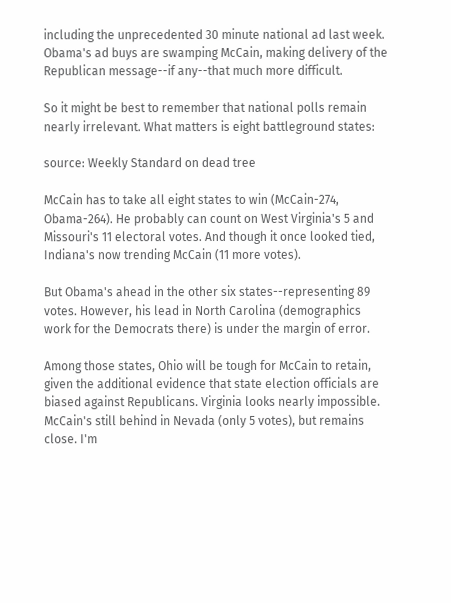including the unprecedented 30 minute national ad last week. Obama's ad buys are swamping McCain, making delivery of the Republican message--if any--that much more difficult.

So it might be best to remember that national polls remain nearly irrelevant. What matters is eight battleground states:

source: Weekly Standard on dead tree

McCain has to take all eight states to win (McCain-274, Obama-264). He probably can count on West Virginia's 5 and Missouri's 11 electoral votes. And though it once looked tied, Indiana's now trending McCain (11 more votes).

But Obama's ahead in the other six states--representing 89 votes. However, his lead in North Carolina (demographics work for the Democrats there) is under the margin of error.

Among those states, Ohio will be tough for McCain to retain, given the additional evidence that state election officials are biased against Republicans. Virginia looks nearly impossible. McCain's still behind in Nevada (only 5 votes), but remains close. I'm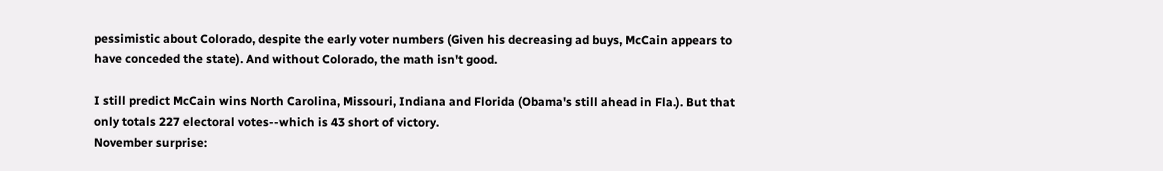pessimistic about Colorado, despite the early voter numbers (Given his decreasing ad buys, McCain appears to have conceded the state). And without Colorado, the math isn't good.

I still predict McCain wins North Carolina, Missouri, Indiana and Florida (Obama's still ahead in Fla.). But that only totals 227 electoral votes--which is 43 short of victory.
November surprise: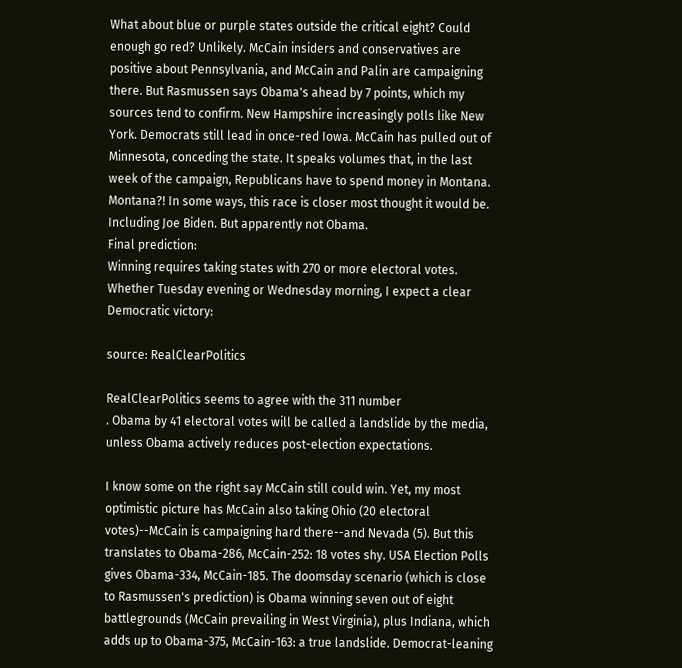What about blue or purple states outside the critical eight? Could enough go red? Unlikely. McCain insiders and conservatives are positive about Pennsylvania, and McCain and Palin are campaigning there. But Rasmussen says Obama's ahead by 7 points, which my sources tend to confirm. New Hampshire increasingly polls like New York. Democrats still lead in once-red Iowa. McCain has pulled out of Minnesota, conceding the state. It speaks volumes that, in the last week of the campaign, Republicans have to spend money in Montana. Montana?! In some ways, this race is closer most thought it would be. Including Joe Biden. But apparently not Obama.
Final prediction:
Winning requires taking states with 270 or more electoral votes. Whether Tuesday evening or Wednesday morning, I expect a clear Democratic victory:

source: RealClearPolitics

RealClearPolitics seems to agree with the 311 number
. Obama by 41 electoral votes will be called a landslide by the media, unless Obama actively reduces post-election expectations.

I know some on the right say McCain still could win. Yet, my most optimistic picture has McCain also taking Ohio (20 electoral votes)--McCain is campaigning hard there--and Nevada (5). But this translates to Obama-286, McCain-252: 18 votes shy. USA Election Polls gives Obama-334, McCain-185. The doomsday scenario (which is close to Rasmussen's prediction) is Obama winning seven out of eight battlegrounds (McCain prevailing in West Virginia), plus Indiana, which adds up to Obama-375, McCain-163: a true landslide. Democrat-leaning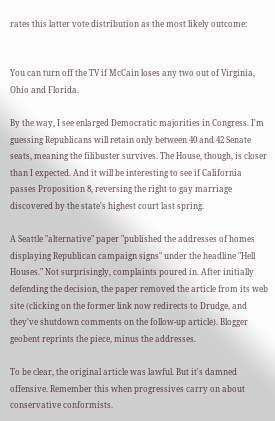rates this latter vote distribution as the most likely outcome:


You can turn off the TV if McCain loses any two out of Virginia, Ohio and Florida.

By the way, I see enlarged Democratic majorities in Congress. I'm guessing Republicans will retain only between 40 and 42 Senate seats, meaning the filibuster survives. The House, though, is closer than I expected. And it will be interesting to see if California passes Proposition 8, reversing the right to gay marriage discovered by the state's highest court last spring.

A Seattle "alternative" paper "published the addresses of homes displaying Republican campaign signs" under the headline "Hell Houses." Not surprisingly, complaints poured in. After initially defending the decision, the paper removed the article from its web site (clicking on the former link now redirects to Drudge, and they've shutdown comments on the follow-up article). Blogger geobent reprints the piece, minus the addresses.

To be clear, the original article was lawful. But it's damned offensive. Remember this when progressives carry on about conservative conformists.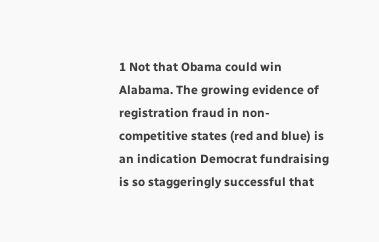1 Not that Obama could win Alabama. The growing evidence of registration fraud in non-competitive states (red and blue) is an indication Democrat fundraising is so staggeringly successful that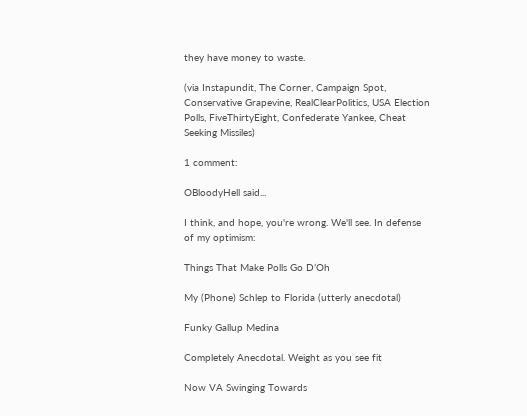they have money to waste.

(via Instapundit, The Corner, Campaign Spot, Conservative Grapevine, RealClearPolitics, USA Election Polls, FiveThirtyEight, Confederate Yankee, Cheat Seeking Missiles)

1 comment:

OBloodyHell said...

I think, and hope, you're wrong. We'll see. In defense of my optimism:

Things That Make Polls Go D’Oh

My (Phone) Schlep to Florida (utterly anecdotal)

Funky Gallup Medina

Completely Anecdotal. Weight as you see fit

Now VA Swinging Towards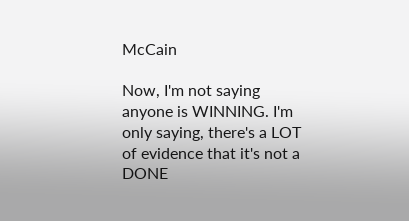McCain

Now, I'm not saying anyone is WINNING. I'm only saying, there's a LOT of evidence that it's not a DONE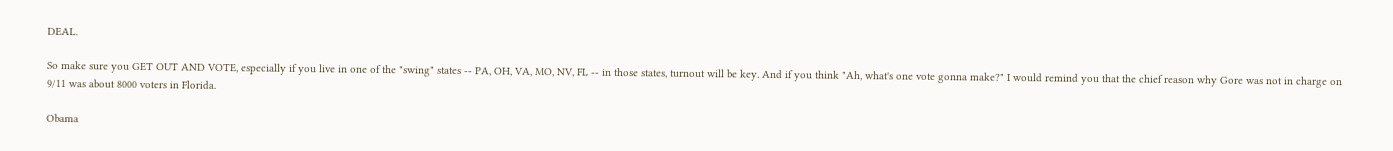DEAL.

So make sure you GET OUT AND VOTE, especially if you live in one of the "swing" states -- PA, OH, VA, MO, NV, FL -- in those states, turnout will be key. And if you think "Ah, what's one vote gonna make?" I would remind you that the chief reason why Gore was not in charge on 9/11 was about 8000 voters in Florida.

Obama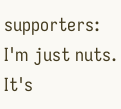supporters: I'm just nuts. It's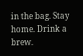in the bag. Stay home. Drink a brew.